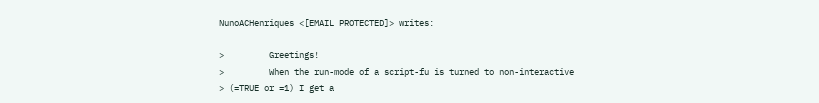NunoACHenriques <[EMAIL PROTECTED]> writes:

>         Greetings!
>         When the run-mode of a script-fu is turned to non-interactive
> (=TRUE or =1) I get a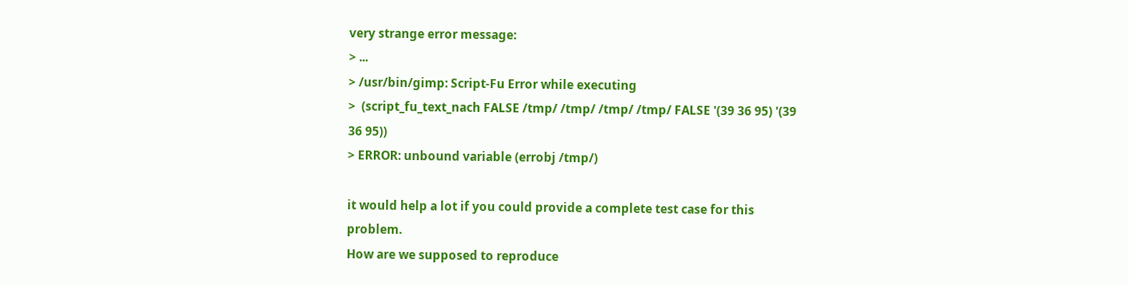very strange error message:
> ...
> /usr/bin/gimp: Script-Fu Error while executing
>  (script_fu_text_nach FALSE /tmp/ /tmp/ /tmp/ /tmp/ FALSE '(39 36 95) '(39 36 95))
> ERROR: unbound variable (errobj /tmp/)

it would help a lot if you could provide a complete test case for this problem.
How are we supposed to reproduce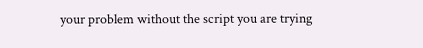your problem without the script you are trying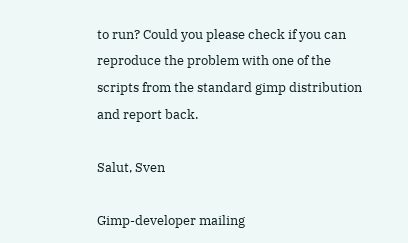to run? Could you please check if you can reproduce the problem with one of the
scripts from the standard gimp distribution and report back.

Salut, Sven

Gimp-developer mailing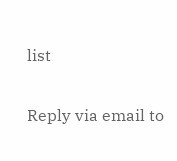list

Reply via email to